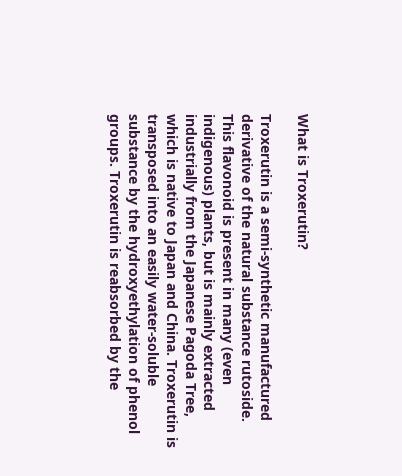What is Troxerutin?

Troxerutin is a semi-synthetic manufactured derivative of the natural substance rutoside. This flavonoid is present in many (even indigenous) plants, but is mainly extracted industrially from the Japanese Pagoda Tree, which is native to Japan and China. Troxerutin is transposed into an easily water-soluble substance by the hydroxyethylation of phenol groups. Troxerutin is reabsorbed by the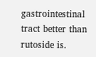gastrointestinal tract better than rutoside is.